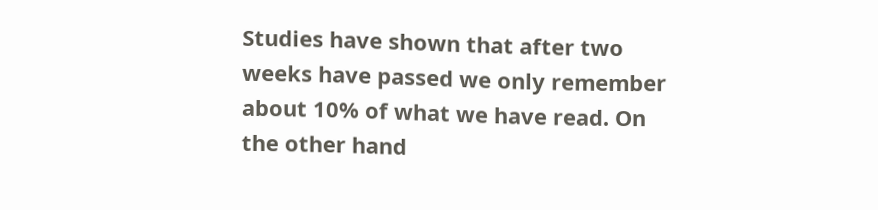Studies have shown that after two weeks have passed we only remember about 10% of what we have read. On the other hand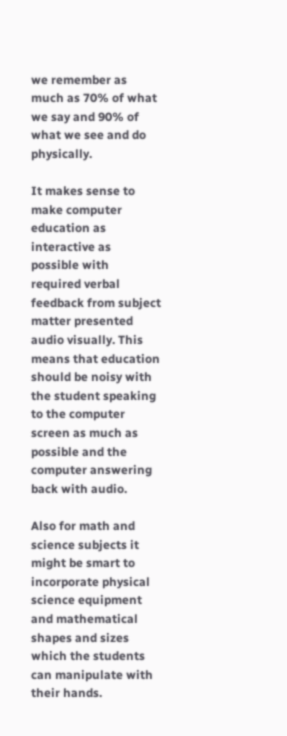we remember as much as 70% of what we say and 90% of what we see and do physically.

It makes sense to make computer education as interactive as possible with required verbal feedback from subject matter presented audio visually. This means that education should be noisy with the student speaking to the computer screen as much as possible and the computer answering back with audio.

Also for math and science subjects it might be smart to incorporate physical science equipment and mathematical shapes and sizes which the students can manipulate with their hands.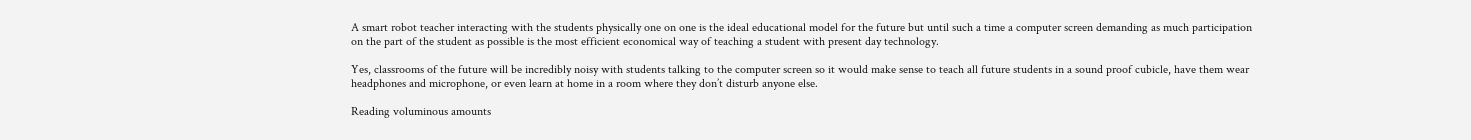A smart robot teacher interacting with the students physically one on one is the ideal educational model for the future but until such a time a computer screen demanding as much participation on the part of the student as possible is the most efficient economical way of teaching a student with present day technology.

Yes, classrooms of the future will be incredibly noisy with students talking to the computer screen so it would make sense to teach all future students in a sound proof cubicle, have them wear headphones and microphone, or even learn at home in a room where they don’t disturb anyone else.

Reading voluminous amounts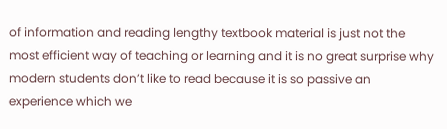of information and reading lengthy textbook material is just not the most efficient way of teaching or learning and it is no great surprise why modern students don’t like to read because it is so passive an experience which we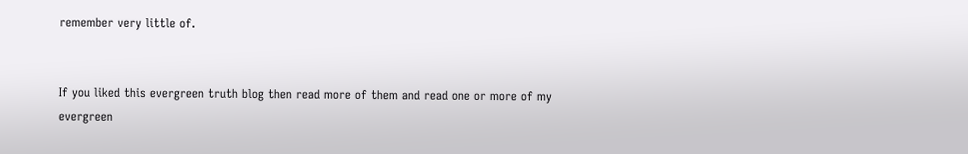remember very little of.


If you liked this evergreen truth blog then read more of them and read one or more of my evergreen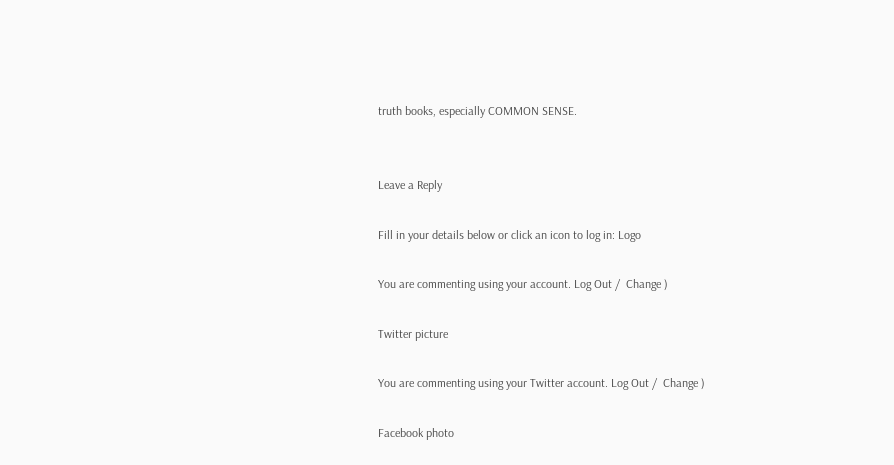truth books, especially COMMON SENSE.


Leave a Reply

Fill in your details below or click an icon to log in: Logo

You are commenting using your account. Log Out /  Change )

Twitter picture

You are commenting using your Twitter account. Log Out /  Change )

Facebook photo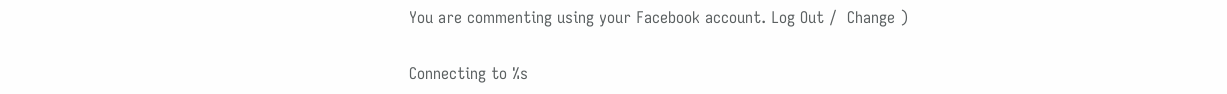You are commenting using your Facebook account. Log Out /  Change )

Connecting to %s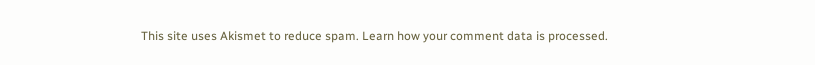This site uses Akismet to reduce spam. Learn how your comment data is processed.